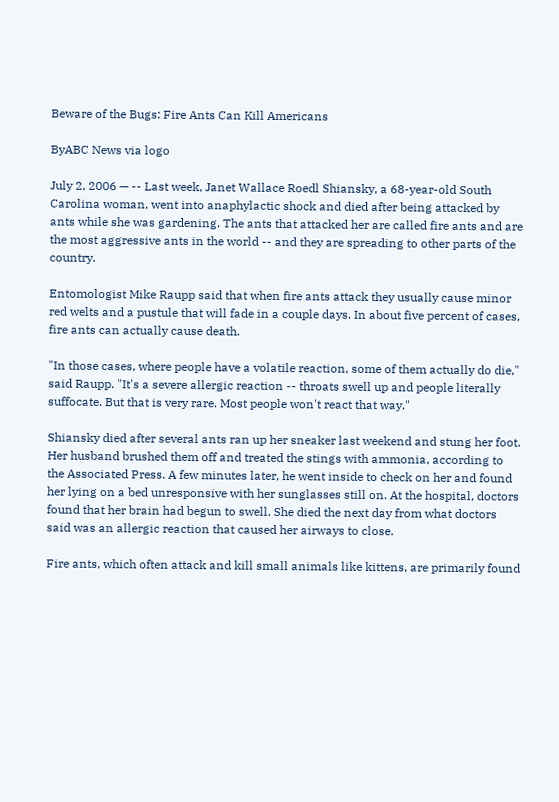Beware of the Bugs: Fire Ants Can Kill Americans

ByABC News via logo

July 2, 2006 — -- Last week, Janet Wallace Roedl Shiansky, a 68-year-old South Carolina woman, went into anaphylactic shock and died after being attacked by ants while she was gardening. The ants that attacked her are called fire ants and are the most aggressive ants in the world -- and they are spreading to other parts of the country.

Entomologist Mike Raupp said that when fire ants attack they usually cause minor red welts and a pustule that will fade in a couple days. In about five percent of cases, fire ants can actually cause death.

"In those cases, where people have a volatile reaction, some of them actually do die," said Raupp. "It's a severe allergic reaction -- throats swell up and people literally suffocate. But that is very rare. Most people won't react that way."

Shiansky died after several ants ran up her sneaker last weekend and stung her foot. Her husband brushed them off and treated the stings with ammonia, according to the Associated Press. A few minutes later, he went inside to check on her and found her lying on a bed unresponsive with her sunglasses still on. At the hospital, doctors found that her brain had begun to swell. She died the next day from what doctors said was an allergic reaction that caused her airways to close.

Fire ants, which often attack and kill small animals like kittens, are primarily found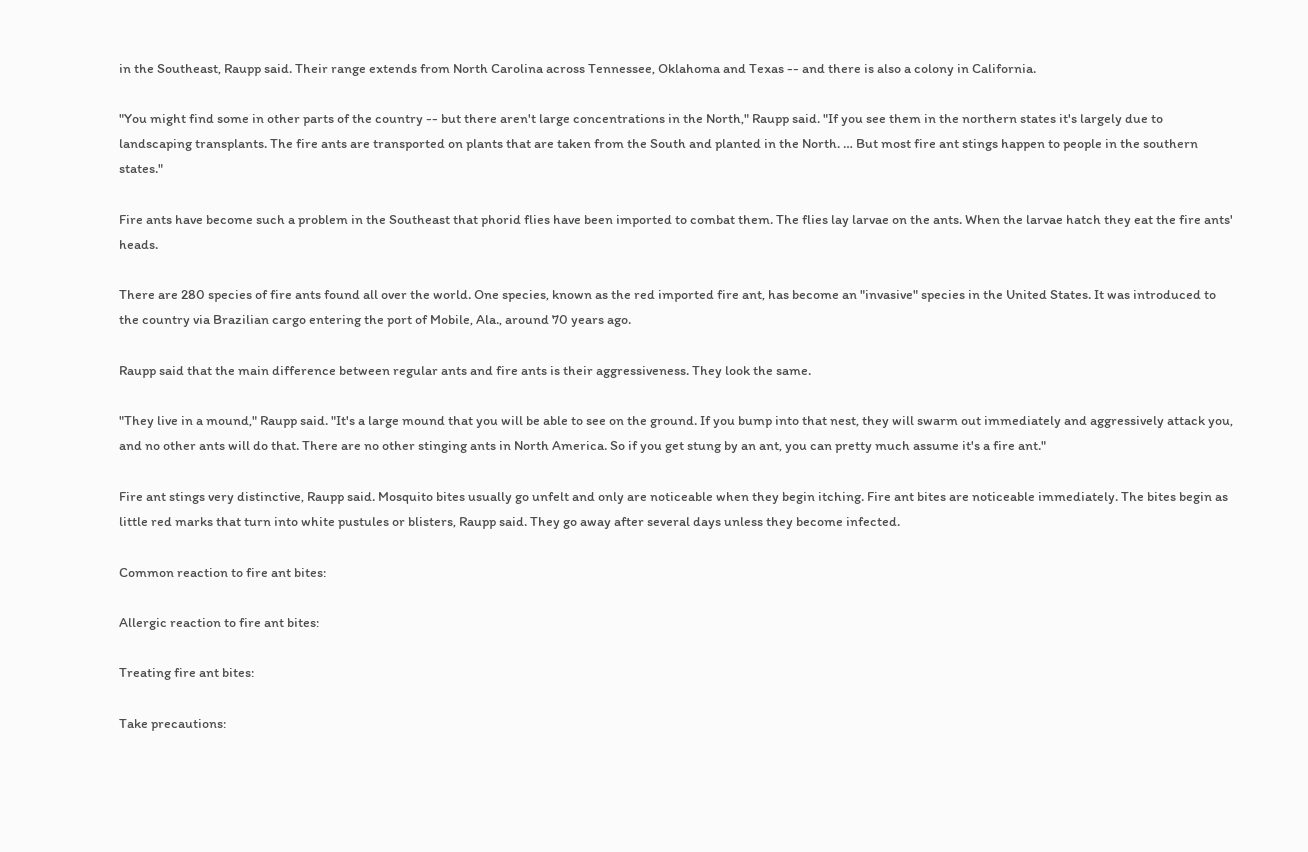in the Southeast, Raupp said. Their range extends from North Carolina across Tennessee, Oklahoma and Texas -- and there is also a colony in California.

"You might find some in other parts of the country -- but there aren't large concentrations in the North," Raupp said. "If you see them in the northern states it's largely due to landscaping transplants. The fire ants are transported on plants that are taken from the South and planted in the North. … But most fire ant stings happen to people in the southern states."

Fire ants have become such a problem in the Southeast that phorid flies have been imported to combat them. The flies lay larvae on the ants. When the larvae hatch they eat the fire ants' heads.

There are 280 species of fire ants found all over the world. One species, known as the red imported fire ant, has become an "invasive" species in the United States. It was introduced to the country via Brazilian cargo entering the port of Mobile, Ala., around 70 years ago.

Raupp said that the main difference between regular ants and fire ants is their aggressiveness. They look the same.

"They live in a mound," Raupp said. "It's a large mound that you will be able to see on the ground. If you bump into that nest, they will swarm out immediately and aggressively attack you, and no other ants will do that. There are no other stinging ants in North America. So if you get stung by an ant, you can pretty much assume it's a fire ant."

Fire ant stings very distinctive, Raupp said. Mosquito bites usually go unfelt and only are noticeable when they begin itching. Fire ant bites are noticeable immediately. The bites begin as little red marks that turn into white pustules or blisters, Raupp said. They go away after several days unless they become infected.

Common reaction to fire ant bites:

Allergic reaction to fire ant bites:

Treating fire ant bites:

Take precautions: